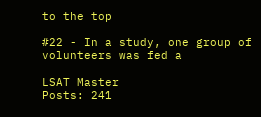to the top

#22 - In a study, one group of volunteers was fed a

LSAT Master
Posts: 241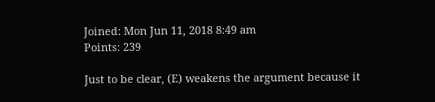Joined: Mon Jun 11, 2018 8:49 am
Points: 239

Just to be clear, (E) weakens the argument because it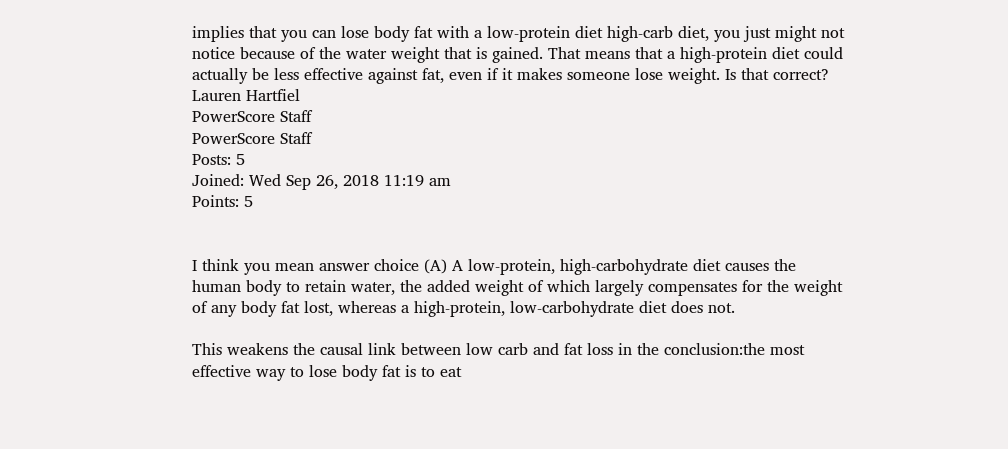implies that you can lose body fat with a low-protein diet high-carb diet, you just might not notice because of the water weight that is gained. That means that a high-protein diet could actually be less effective against fat, even if it makes someone lose weight. Is that correct?
Lauren Hartfiel
PowerScore Staff
PowerScore Staff
Posts: 5
Joined: Wed Sep 26, 2018 11:19 am
Points: 5


I think you mean answer choice (A) A low-protein, high-carbohydrate diet causes the human body to retain water, the added weight of which largely compensates for the weight of any body fat lost, whereas a high-protein, low-carbohydrate diet does not.

This weakens the causal link between low carb and fat loss in the conclusion:the most effective way to lose body fat is to eat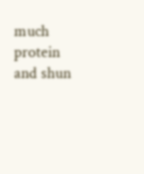much protein and shun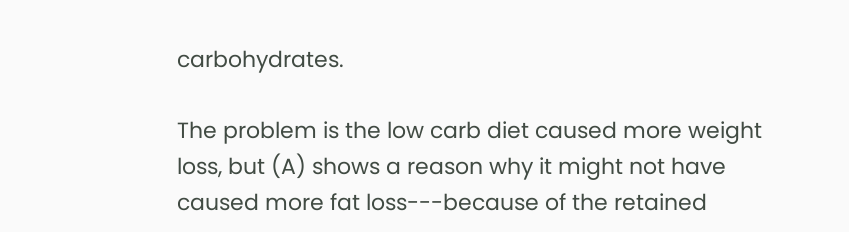carbohydrates.

The problem is the low carb diet caused more weight loss, but (A) shows a reason why it might not have caused more fat loss---because of the retained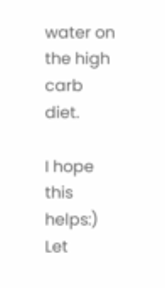water on the high carb diet.

I hope this helps:) Let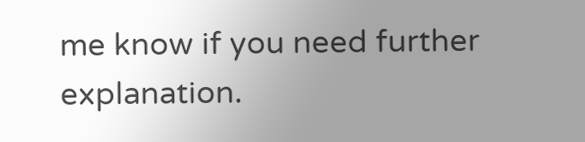me know if you need further explanation.